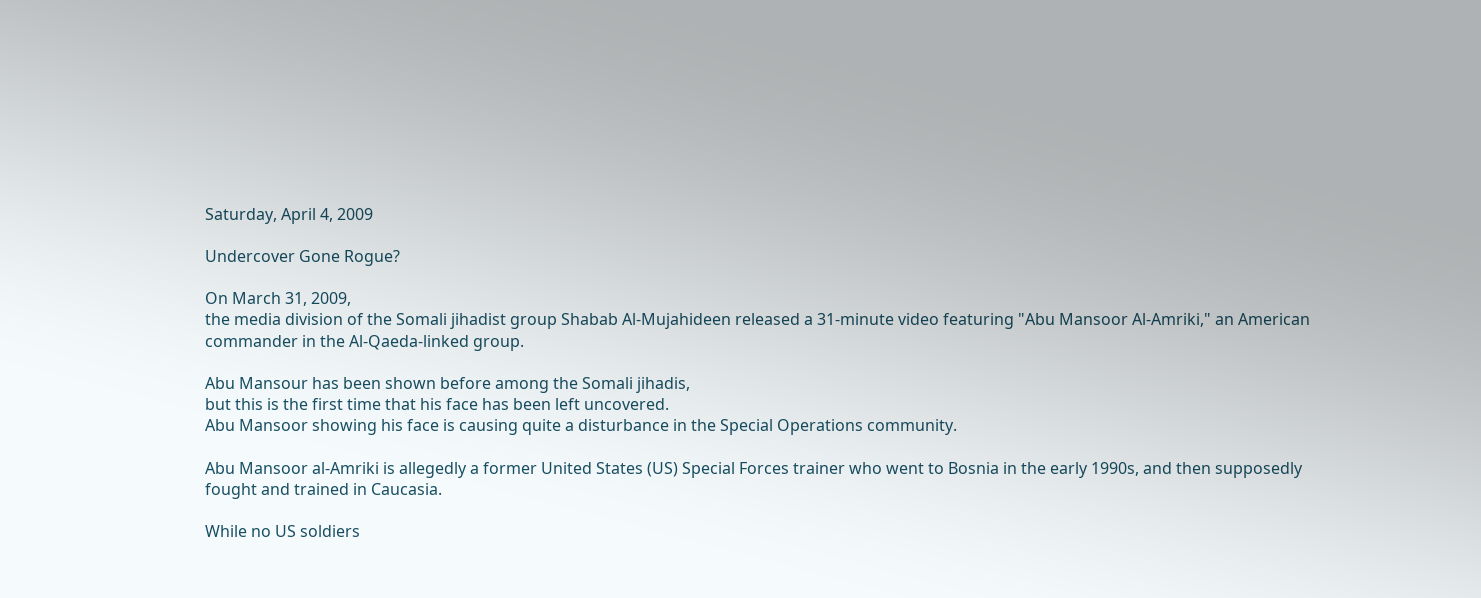Saturday, April 4, 2009

Undercover Gone Rogue?

On March 31, 2009,
the media division of the Somali jihadist group Shabab Al-Mujahideen released a 31-minute video featuring "Abu Mansoor Al-Amriki," an American commander in the Al-Qaeda-linked group.

Abu Mansour has been shown before among the Somali jihadis,
but this is the first time that his face has been left uncovered.
Abu Mansoor showing his face is causing quite a disturbance in the Special Operations community.

Abu Mansoor al-Amriki is allegedly a former United States (US) Special Forces trainer who went to Bosnia in the early 1990s, and then supposedly fought and trained in Caucasia.

While no US soldiers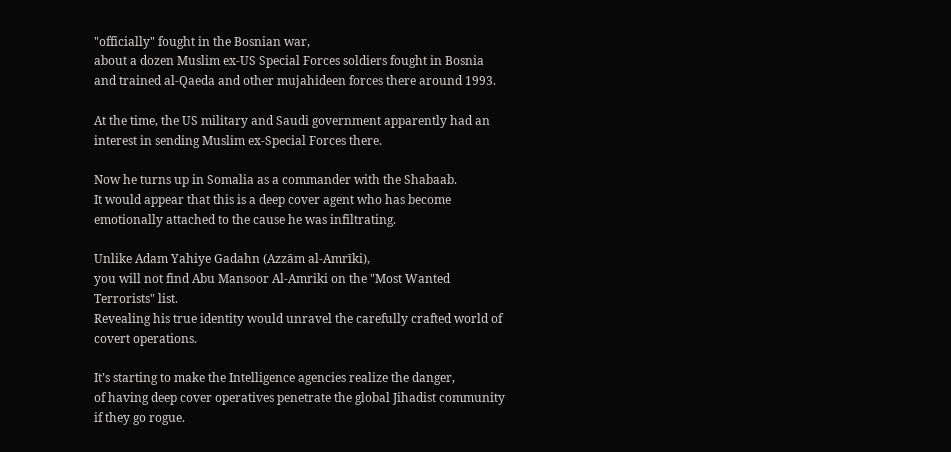"officially" fought in the Bosnian war,
about a dozen Muslim ex-US Special Forces soldiers fought in Bosnia and trained al-Qaeda and other mujahideen forces there around 1993.

At the time, the US military and Saudi government apparently had an interest in sending Muslim ex-Special Forces there.

Now he turns up in Somalia as a commander with the Shabaab.
It would appear that this is a deep cover agent who has become emotionally attached to the cause he was infiltrating.

Unlike Adam Yahiye Gadahn (Azzām al-Amrīki),
you will not find Abu Mansoor Al-Amriki on the "Most Wanted Terrorists" list.
Revealing his true identity would unravel the carefully crafted world of covert operations.

It’s starting to make the Intelligence agencies realize the danger,
of having deep cover operatives penetrate the global Jihadist community if they go rogue.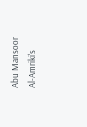Abu Mansoor Al-Amriki's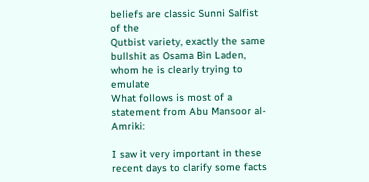beliefs are classic Sunni Salfist of the
Qutbist variety, exactly the same bullshit as Osama Bin Laden, whom he is clearly trying to emulate
What follows is most of a statement from Abu Mansoor al-Amriki:

I saw it very important in these recent days to clarify some facts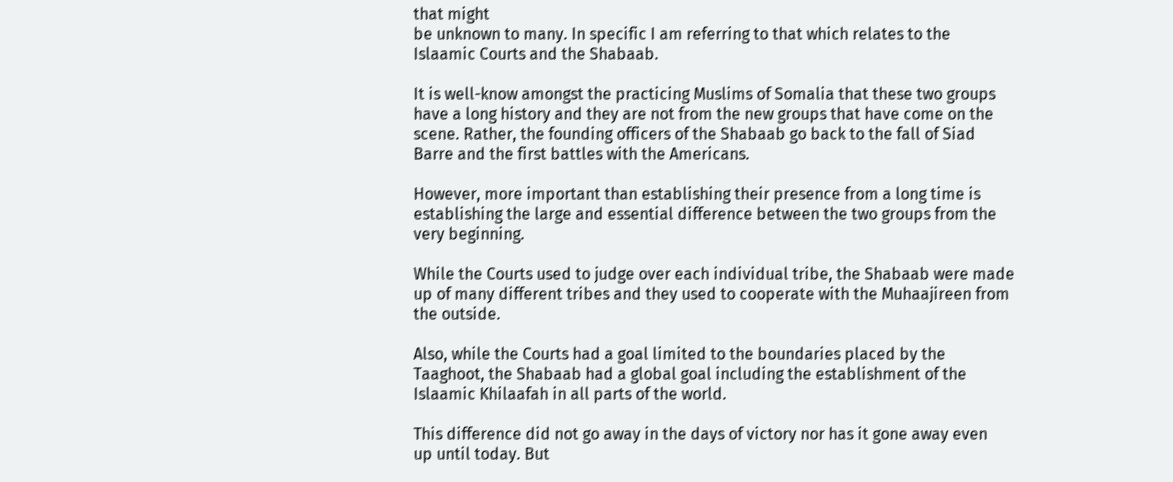that might
be unknown to many. In specific I am referring to that which relates to the
Islaamic Courts and the Shabaab.

It is well-know amongst the practicing Muslims of Somalia that these two groups
have a long history and they are not from the new groups that have come on the
scene. Rather, the founding officers of the Shabaab go back to the fall of Siad
Barre and the first battles with the Americans.

However, more important than establishing their presence from a long time is
establishing the large and essential difference between the two groups from the
very beginning.

While the Courts used to judge over each individual tribe, the Shabaab were made
up of many different tribes and they used to cooperate with the Muhaajireen from
the outside.

Also, while the Courts had a goal limited to the boundaries placed by the
Taaghoot, the Shabaab had a global goal including the establishment of the
Islaamic Khilaafah in all parts of the world.

This difference did not go away in the days of victory nor has it gone away even
up until today. But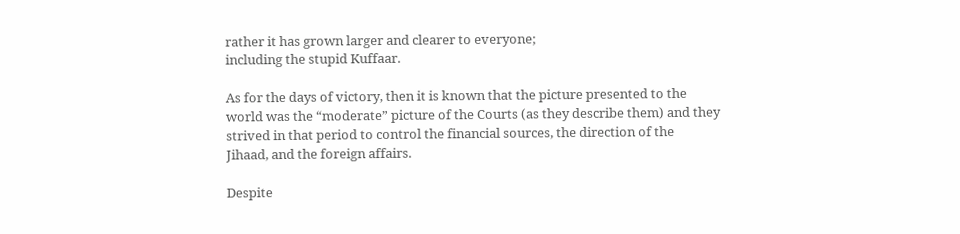rather it has grown larger and clearer to everyone;
including the stupid Kuffaar.

As for the days of victory, then it is known that the picture presented to the
world was the “moderate” picture of the Courts (as they describe them) and they
strived in that period to control the financial sources, the direction of the
Jihaad, and the foreign affairs.

Despite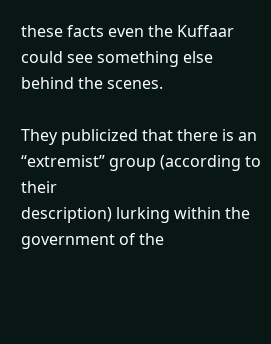these facts even the Kuffaar could see something else behind the scenes.

They publicized that there is an “extremist” group (according to their
description) lurking within the government of the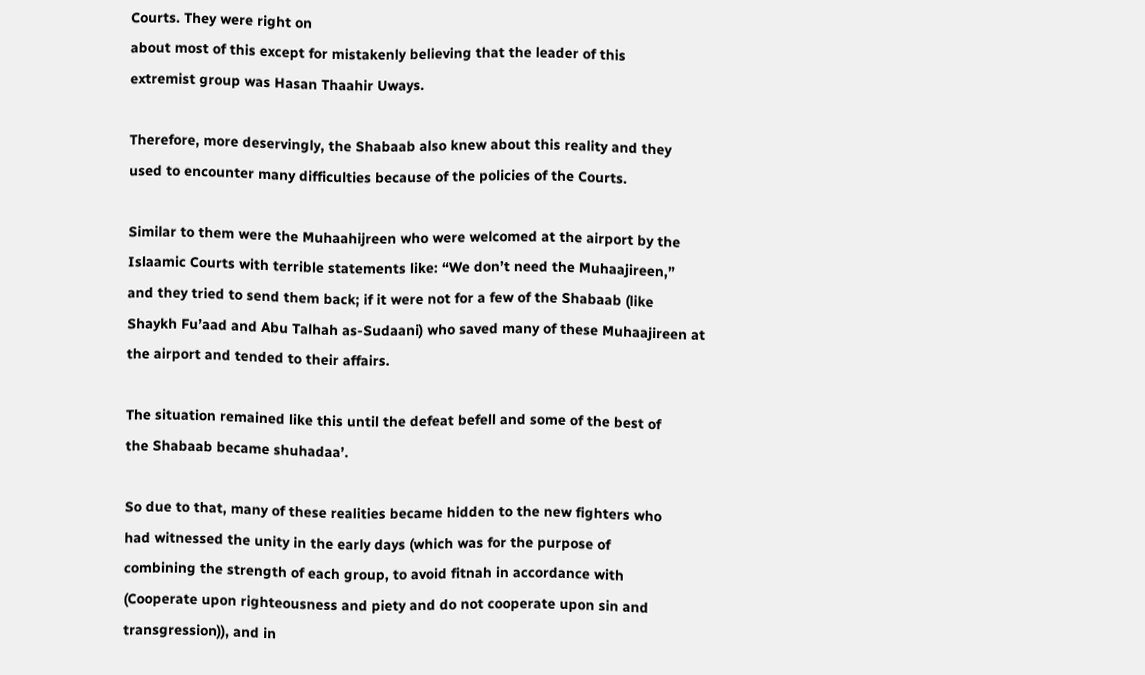Courts. They were right on
about most of this except for mistakenly believing that the leader of this
extremist group was Hasan Thaahir Uways.

Therefore, more deservingly, the Shabaab also knew about this reality and they
used to encounter many difficulties because of the policies of the Courts.

Similar to them were the Muhaahijreen who were welcomed at the airport by the
Islaamic Courts with terrible statements like: “We don’t need the Muhaajireen,”
and they tried to send them back; if it were not for a few of the Shabaab (like
Shaykh Fu’aad and Abu Talhah as-Sudaani) who saved many of these Muhaajireen at
the airport and tended to their affairs.

The situation remained like this until the defeat befell and some of the best of
the Shabaab became shuhadaa’.

So due to that, many of these realities became hidden to the new fighters who
had witnessed the unity in the early days (which was for the purpose of
combining the strength of each group, to avoid fitnah in accordance with
(Cooperate upon righteousness and piety and do not cooperate upon sin and
transgression)), and in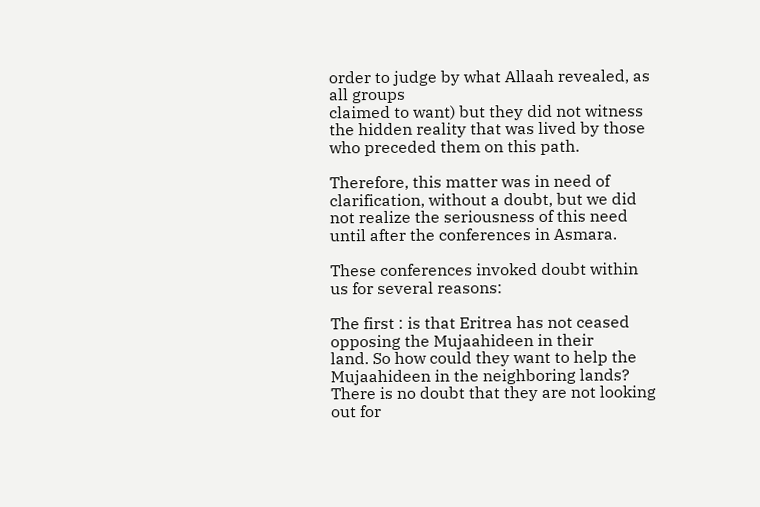order to judge by what Allaah revealed, as all groups
claimed to want) but they did not witness the hidden reality that was lived by those who preceded them on this path.

Therefore, this matter was in need of clarification, without a doubt, but we did
not realize the seriousness of this need until after the conferences in Asmara.

These conferences invoked doubt within us for several reasons:

The first : is that Eritrea has not ceased opposing the Mujaahideen in their
land. So how could they want to help the Mujaahideen in the neighboring lands?
There is no doubt that they are not looking out for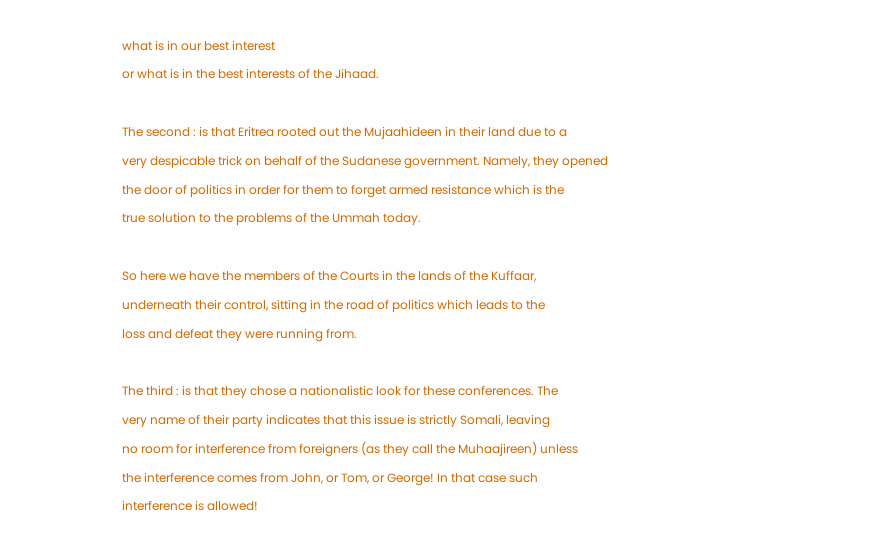what is in our best interest
or what is in the best interests of the Jihaad.

The second : is that Eritrea rooted out the Mujaahideen in their land due to a
very despicable trick on behalf of the Sudanese government. Namely, they opened
the door of politics in order for them to forget armed resistance which is the
true solution to the problems of the Ummah today.

So here we have the members of the Courts in the lands of the Kuffaar,
underneath their control, sitting in the road of politics which leads to the
loss and defeat they were running from.

The third : is that they chose a nationalistic look for these conferences. The
very name of their party indicates that this issue is strictly Somali, leaving
no room for interference from foreigners (as they call the Muhaajireen) unless
the interference comes from John, or Tom, or George! In that case such
interference is allowed!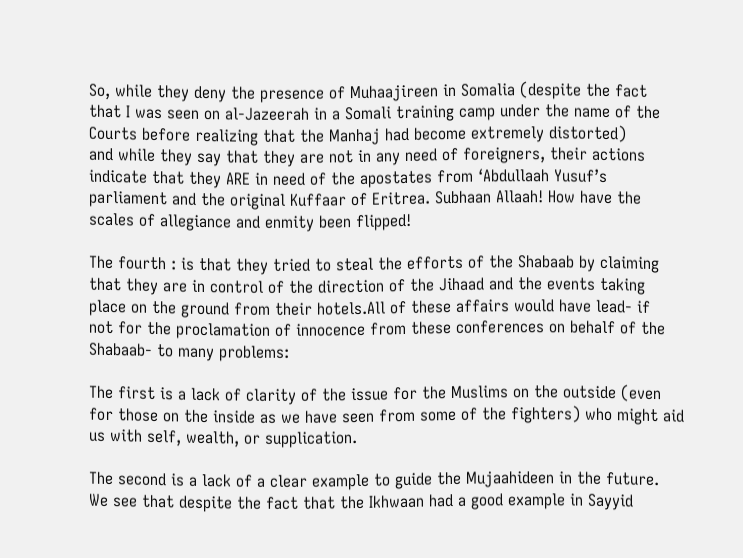So, while they deny the presence of Muhaajireen in Somalia (despite the fact
that I was seen on al-Jazeerah in a Somali training camp under the name of the
Courts before realizing that the Manhaj had become extremely distorted)
and while they say that they are not in any need of foreigners, their actions
indicate that they ARE in need of the apostates from ‘Abdullaah Yusuf’s
parliament and the original Kuffaar of Eritrea. Subhaan Allaah! How have the
scales of allegiance and enmity been flipped!

The fourth : is that they tried to steal the efforts of the Shabaab by claiming
that they are in control of the direction of the Jihaad and the events taking
place on the ground from their hotels.All of these affairs would have lead- if
not for the proclamation of innocence from these conferences on behalf of the
Shabaab- to many problems:

The first is a lack of clarity of the issue for the Muslims on the outside (even
for those on the inside as we have seen from some of the fighters) who might aid
us with self, wealth, or supplication.

The second is a lack of a clear example to guide the Mujaahideen in the future.
We see that despite the fact that the Ikhwaan had a good example in Sayyid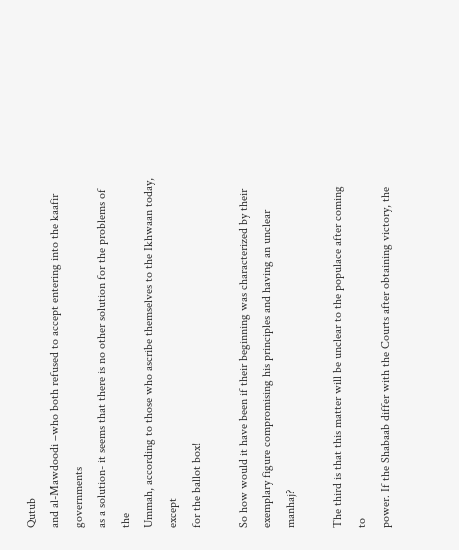Qutub
and al-Mawdoodi –who both refused to accept entering into the kaafir governments
as a solution- it seems that there is no other solution for the problems of the
Ummah, according to those who ascribe themselves to the Ikhwaan today, except
for the ballot box!

So how would it have been if their beginning was characterized by their
exemplary figure compromising his principles and having an unclear manhaj?

The third is that this matter will be unclear to the populace after coming to
power. If the Shabaab differ with the Courts after obtaining victory, the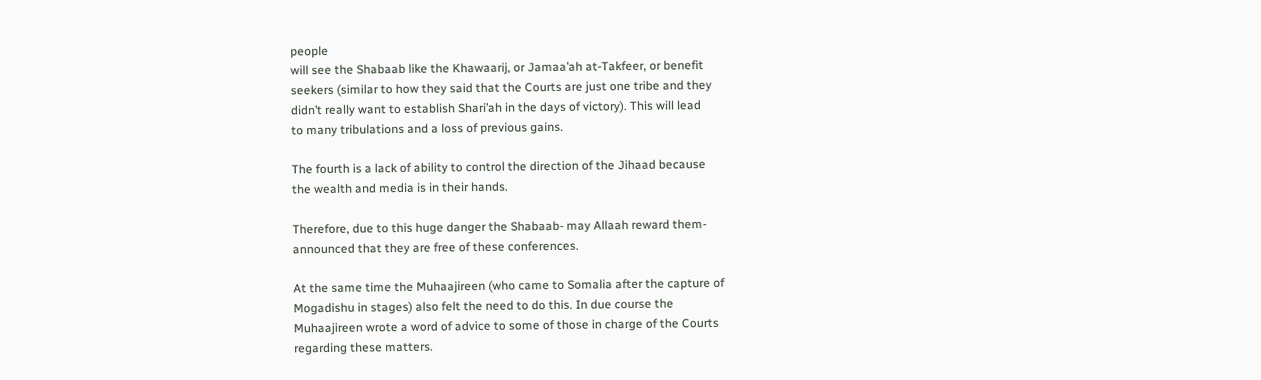people
will see the Shabaab like the Khawaarij, or Jamaa’ah at-Takfeer, or benefit
seekers (similar to how they said that the Courts are just one tribe and they
didn’t really want to establish Shari’ah in the days of victory). This will lead
to many tribulations and a loss of previous gains.

The fourth is a lack of ability to control the direction of the Jihaad because
the wealth and media is in their hands.

Therefore, due to this huge danger the Shabaab- may Allaah reward them-
announced that they are free of these conferences.

At the same time the Muhaajireen (who came to Somalia after the capture of
Mogadishu in stages) also felt the need to do this. In due course the
Muhaajireen wrote a word of advice to some of those in charge of the Courts
regarding these matters.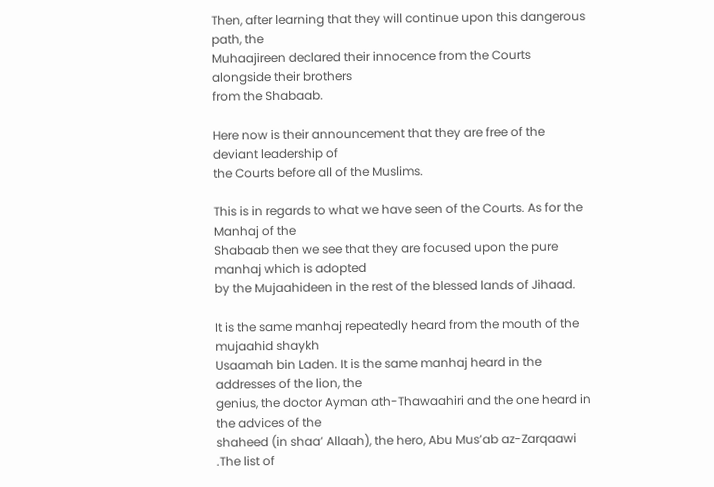Then, after learning that they will continue upon this dangerous path, the
Muhaajireen declared their innocence from the Courts alongside their brothers
from the Shabaab.

Here now is their announcement that they are free of the deviant leadership of
the Courts before all of the Muslims.

This is in regards to what we have seen of the Courts. As for the Manhaj of the
Shabaab then we see that they are focused upon the pure manhaj which is adopted
by the Mujaahideen in the rest of the blessed lands of Jihaad.

It is the same manhaj repeatedly heard from the mouth of the mujaahid shaykh
Usaamah bin Laden. It is the same manhaj heard in the addresses of the lion, the
genius, the doctor Ayman ath-Thawaahiri and the one heard in the advices of the
shaheed (in shaa’ Allaah), the hero, Abu Mus’ab az-Zarqaawi .The list of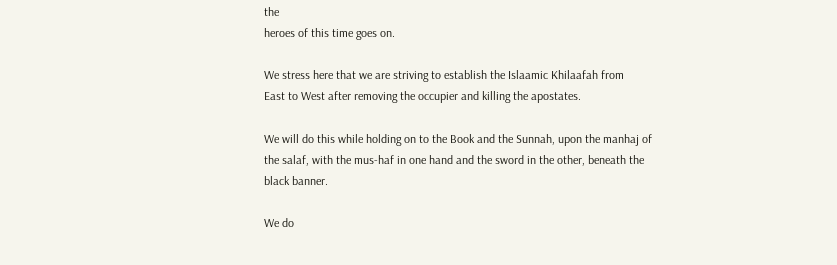the
heroes of this time goes on.

We stress here that we are striving to establish the Islaamic Khilaafah from
East to West after removing the occupier and killing the apostates.

We will do this while holding on to the Book and the Sunnah, upon the manhaj of
the salaf, with the mus-haf in one hand and the sword in the other, beneath the
black banner.

We do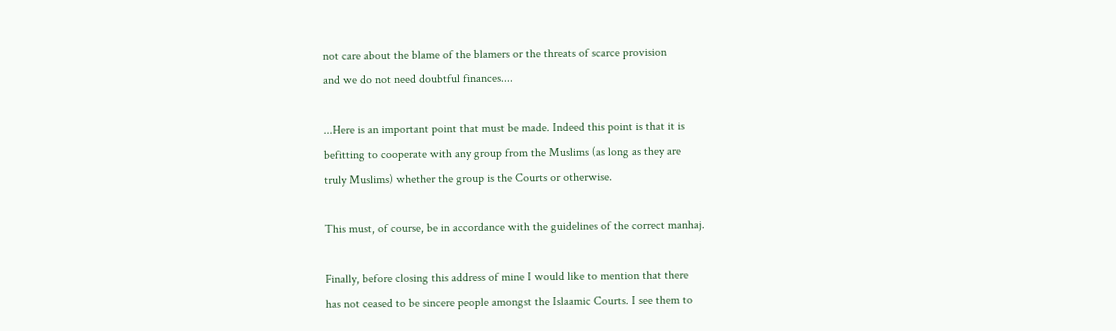not care about the blame of the blamers or the threats of scarce provision
and we do not need doubtful finances....

...Here is an important point that must be made. Indeed this point is that it is
befitting to cooperate with any group from the Muslims (as long as they are
truly Muslims) whether the group is the Courts or otherwise.

This must, of course, be in accordance with the guidelines of the correct manhaj.

Finally, before closing this address of mine I would like to mention that there
has not ceased to be sincere people amongst the Islaamic Courts. I see them to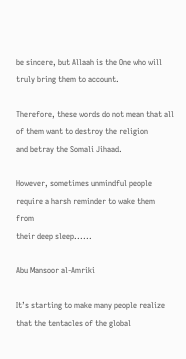be sincere, but Allaah is the One who will truly bring them to account.

Therefore, these words do not mean that all of them want to destroy the religion
and betray the Somali Jihaad.

However, sometimes unmindful people require a harsh reminder to wake them from
their deep sleep......

Abu Mansoor al-Amriki

It’s starting to make many people realize that the tentacles of the global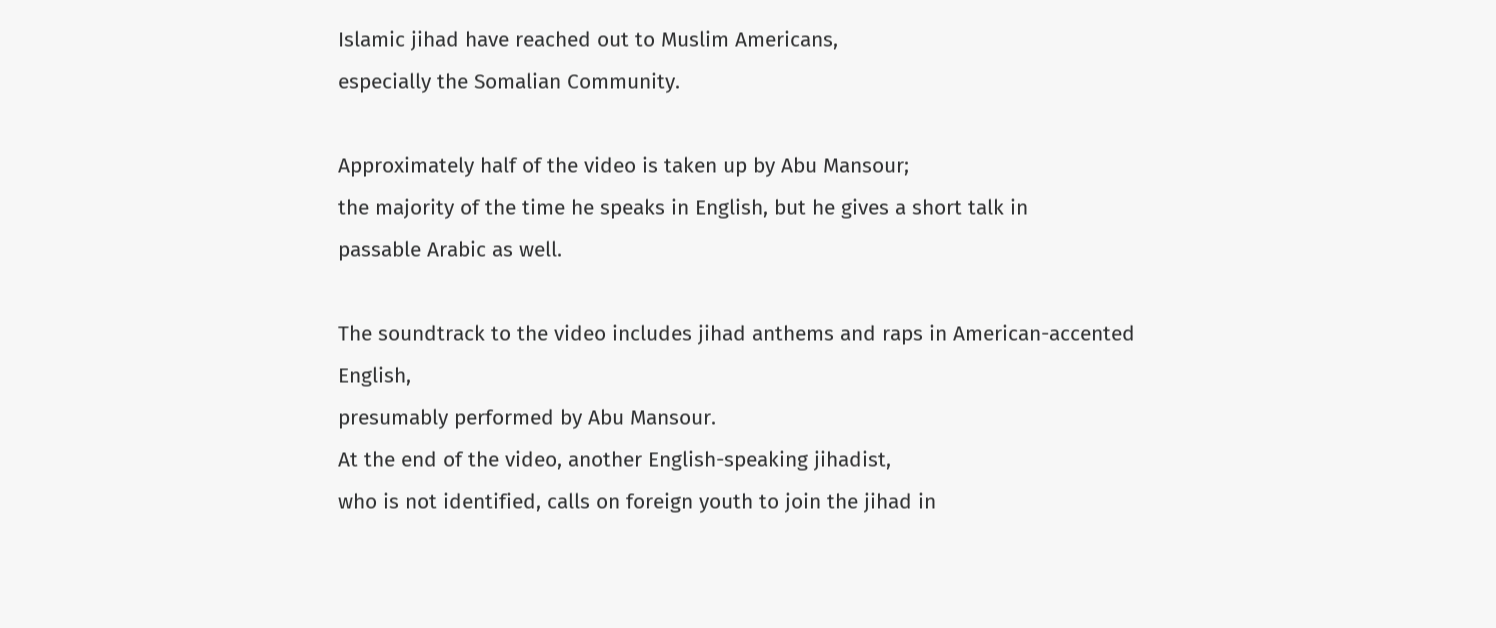Islamic jihad have reached out to Muslim Americans,
especially the Somalian Community.

Approximately half of the video is taken up by Abu Mansour;
the majority of the time he speaks in English, but he gives a short talk in
passable Arabic as well.

The soundtrack to the video includes jihad anthems and raps in American-accented English,
presumably performed by Abu Mansour.
At the end of the video, another English-speaking jihadist,
who is not identified, calls on foreign youth to join the jihad in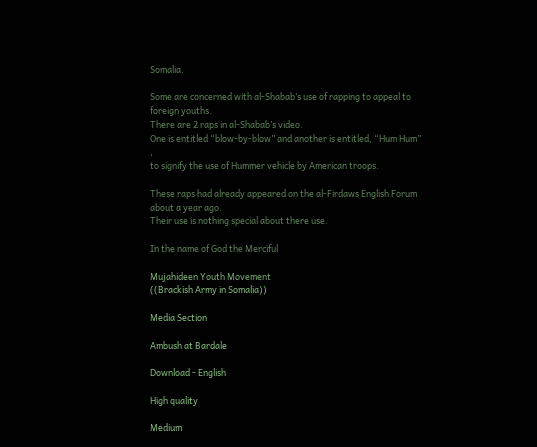Somalia.

Some are concerned with al-Shabab’s use of rapping to appeal to foreign youths.
There are 2 raps in al-Shabab’s video.
One is entitled “blow-by-blow” and another is entitled, “Hum Hum” ,
to signify the use of Hummer vehicle by American troops.

These raps had already appeared on the al-Firdaws English Forum about a year ago.
Their use is nothing special about there use.

In the name of God the Merciful

Mujahideen Youth Movement
((Brackish Army in Somalia))

Media Section

Ambush at Bardale

Download - English

High quality

Medium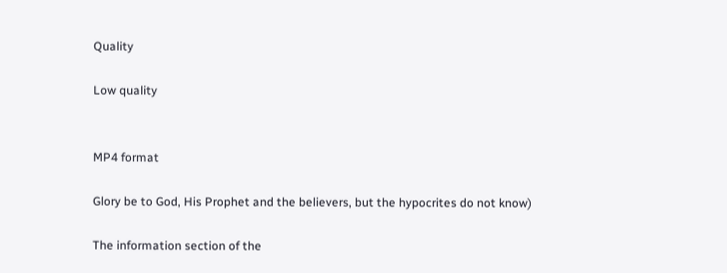Quality

Low quality


MP4 format

Glory be to God, His Prophet and the believers, but the hypocrites do not know)

The information section of the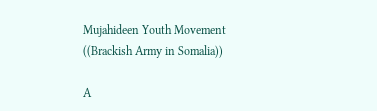Mujahideen Youth Movement
((Brackish Army in Somalia))

A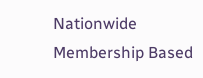Nationwide Membership Based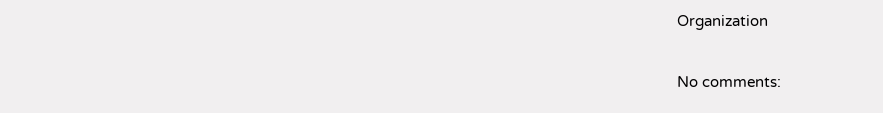Organization

No comments: